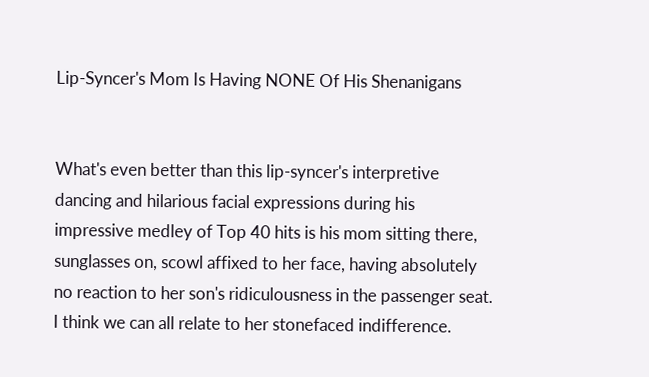Lip-Syncer's Mom Is Having NONE Of His Shenanigans


What's even better than this lip-syncer's interpretive dancing and hilarious facial expressions during his impressive medley of Top 40 hits is his mom sitting there, sunglasses on, scowl affixed to her face, having absolutely no reaction to her son's ridiculousness in the passenger seat. I think we can all relate to her stonefaced indifference.